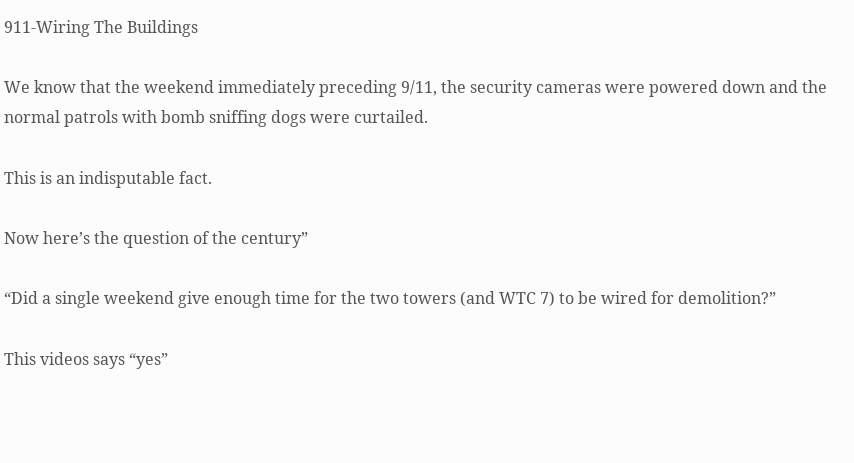911-Wiring The Buildings

We know that the weekend immediately preceding 9/11, the security cameras were powered down and the normal patrols with bomb sniffing dogs were curtailed.

This is an indisputable fact.

Now here’s the question of the century”

“Did a single weekend give enough time for the two towers (and WTC 7) to be wired for demolition?”

This videos says “yes”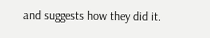and suggests how they did it.